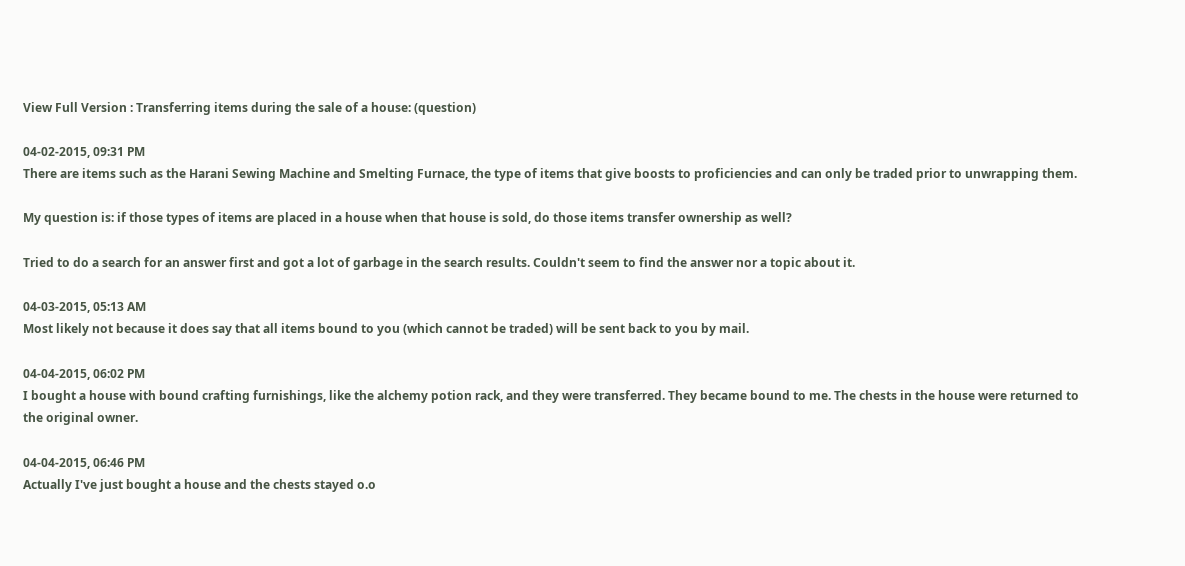View Full Version : Transferring items during the sale of a house: (question)

04-02-2015, 09:31 PM
There are items such as the Harani Sewing Machine and Smelting Furnace, the type of items that give boosts to proficiencies and can only be traded prior to unwrapping them.

My question is: if those types of items are placed in a house when that house is sold, do those items transfer ownership as well?

Tried to do a search for an answer first and got a lot of garbage in the search results. Couldn't seem to find the answer nor a topic about it.

04-03-2015, 05:13 AM
Most likely not because it does say that all items bound to you (which cannot be traded) will be sent back to you by mail.

04-04-2015, 06:02 PM
I bought a house with bound crafting furnishings, like the alchemy potion rack, and they were transferred. They became bound to me. The chests in the house were returned to the original owner.

04-04-2015, 06:46 PM
Actually I've just bought a house and the chests stayed o.o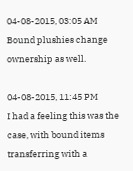04-08-2015, 03:05 AM
Bound plushies change ownership as well.

04-08-2015, 11:45 PM
I had a feeling this was the case, with bound items transferring with a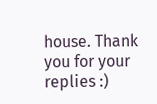house. Thank you for your replies :)